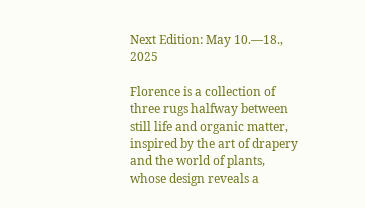Next Edition: May 10.—18., 2025

Florence is a collection of three rugs halfway between still life and organic matter, inspired by the art of drapery and the world of plants, whose design reveals a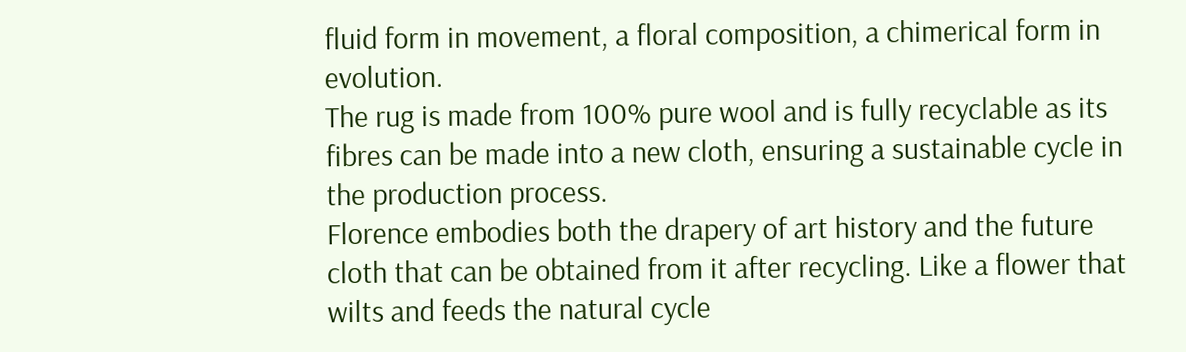fluid form in movement, a floral composition, a chimerical form in evolution.
The rug is made from 100% pure wool and is fully recyclable as its fibres can be made into a new cloth, ensuring a sustainable cycle in the production process.
Florence embodies both the drapery of art history and the future cloth that can be obtained from it after recycling. Like a flower that wilts and feeds the natural cycle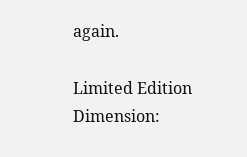again.

Limited Edition
Dimension: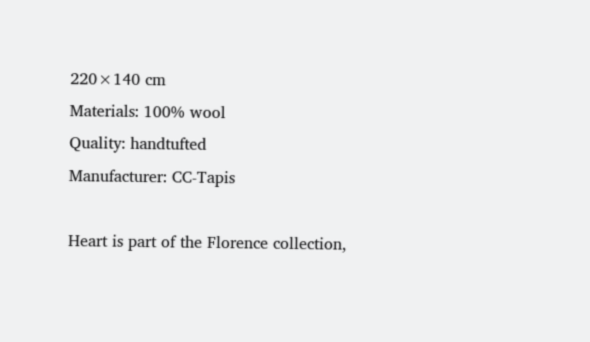220×140 cm
Materials: 100% wool
Quality: handtufted
Manufacturer: CC-Tapis

Heart is part of the Florence collection,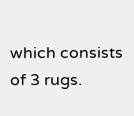which consists of 3 rugs.